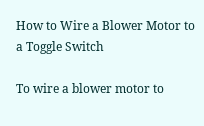How to Wire a Blower Motor to a Toggle Switch

To wire a blower motor to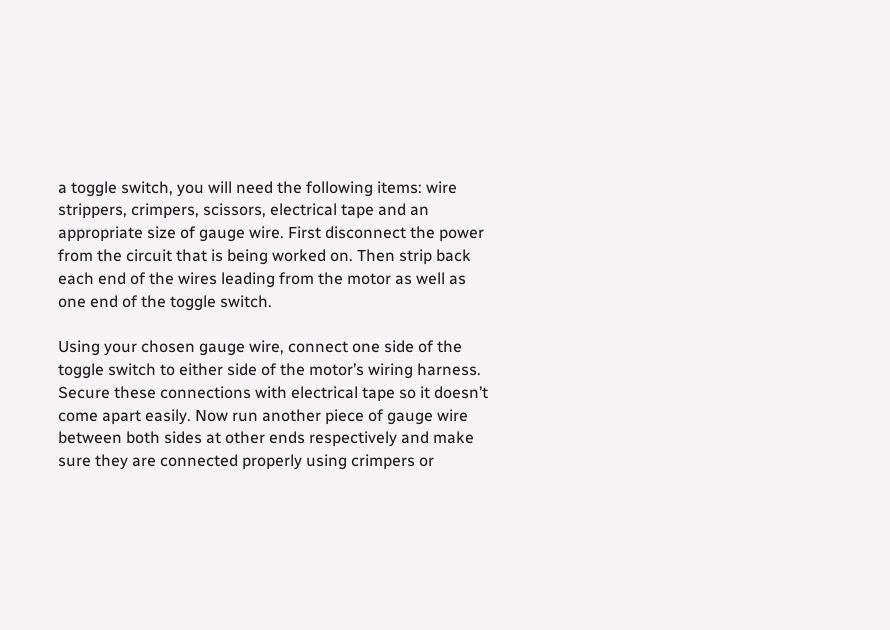a toggle switch, you will need the following items: wire strippers, crimpers, scissors, electrical tape and an appropriate size of gauge wire. First disconnect the power from the circuit that is being worked on. Then strip back each end of the wires leading from the motor as well as one end of the toggle switch.

Using your chosen gauge wire, connect one side of the toggle switch to either side of the motor’s wiring harness. Secure these connections with electrical tape so it doesn’t come apart easily. Now run another piece of gauge wire between both sides at other ends respectively and make sure they are connected properly using crimpers or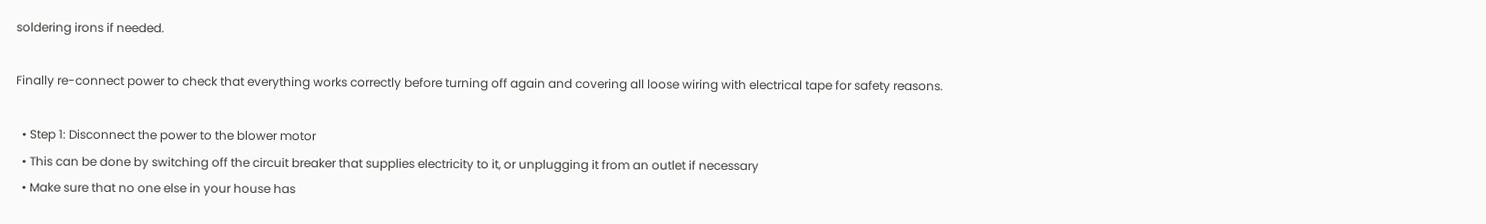soldering irons if needed.

Finally re-connect power to check that everything works correctly before turning off again and covering all loose wiring with electrical tape for safety reasons.

  • Step 1: Disconnect the power to the blower motor
  • This can be done by switching off the circuit breaker that supplies electricity to it, or unplugging it from an outlet if necessary
  • Make sure that no one else in your house has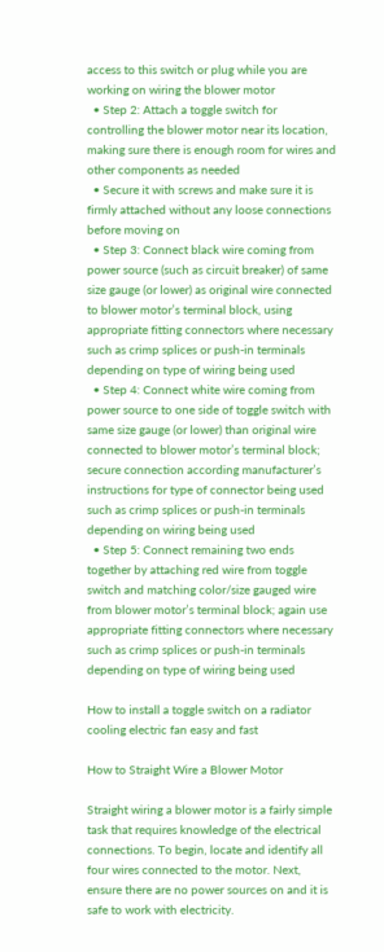access to this switch or plug while you are working on wiring the blower motor
  • Step 2: Attach a toggle switch for controlling the blower motor near its location, making sure there is enough room for wires and other components as needed
  • Secure it with screws and make sure it is firmly attached without any loose connections before moving on
  • Step 3: Connect black wire coming from power source (such as circuit breaker) of same size gauge (or lower) as original wire connected to blower motor’s terminal block, using appropriate fitting connectors where necessary such as crimp splices or push-in terminals depending on type of wiring being used
  • Step 4: Connect white wire coming from power source to one side of toggle switch with same size gauge (or lower) than original wire connected to blower motor’s terminal block; secure connection according manufacturer’s instructions for type of connector being used such as crimp splices or push-in terminals depending on wiring being used
  • Step 5: Connect remaining two ends together by attaching red wire from toggle switch and matching color/size gauged wire from blower motor’s terminal block; again use appropriate fitting connectors where necessary such as crimp splices or push-in terminals depending on type of wiring being used

How to install a toggle switch on a radiator cooling electric fan easy and fast

How to Straight Wire a Blower Motor

Straight wiring a blower motor is a fairly simple task that requires knowledge of the electrical connections. To begin, locate and identify all four wires connected to the motor. Next, ensure there are no power sources on and it is safe to work with electricity.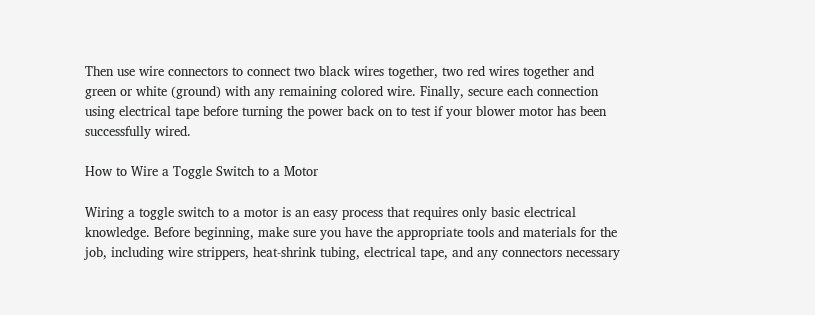Then use wire connectors to connect two black wires together, two red wires together and green or white (ground) with any remaining colored wire. Finally, secure each connection using electrical tape before turning the power back on to test if your blower motor has been successfully wired.

How to Wire a Toggle Switch to a Motor

Wiring a toggle switch to a motor is an easy process that requires only basic electrical knowledge. Before beginning, make sure you have the appropriate tools and materials for the job, including wire strippers, heat-shrink tubing, electrical tape, and any connectors necessary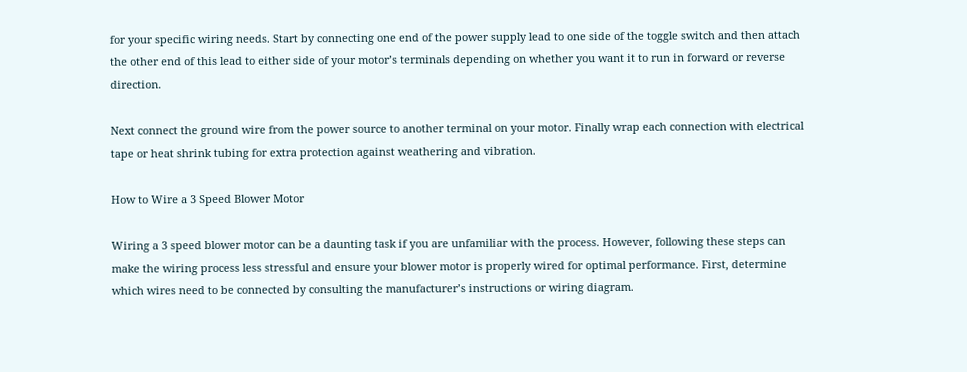for your specific wiring needs. Start by connecting one end of the power supply lead to one side of the toggle switch and then attach the other end of this lead to either side of your motor’s terminals depending on whether you want it to run in forward or reverse direction.

Next connect the ground wire from the power source to another terminal on your motor. Finally wrap each connection with electrical tape or heat shrink tubing for extra protection against weathering and vibration.

How to Wire a 3 Speed Blower Motor

Wiring a 3 speed blower motor can be a daunting task if you are unfamiliar with the process. However, following these steps can make the wiring process less stressful and ensure your blower motor is properly wired for optimal performance. First, determine which wires need to be connected by consulting the manufacturer’s instructions or wiring diagram.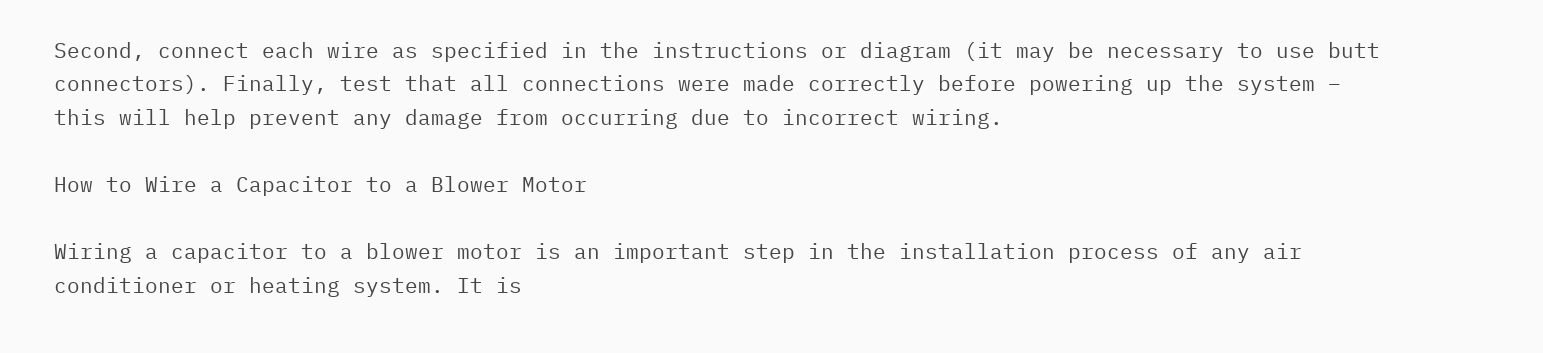Second, connect each wire as specified in the instructions or diagram (it may be necessary to use butt connectors). Finally, test that all connections were made correctly before powering up the system – this will help prevent any damage from occurring due to incorrect wiring.

How to Wire a Capacitor to a Blower Motor

Wiring a capacitor to a blower motor is an important step in the installation process of any air conditioner or heating system. It is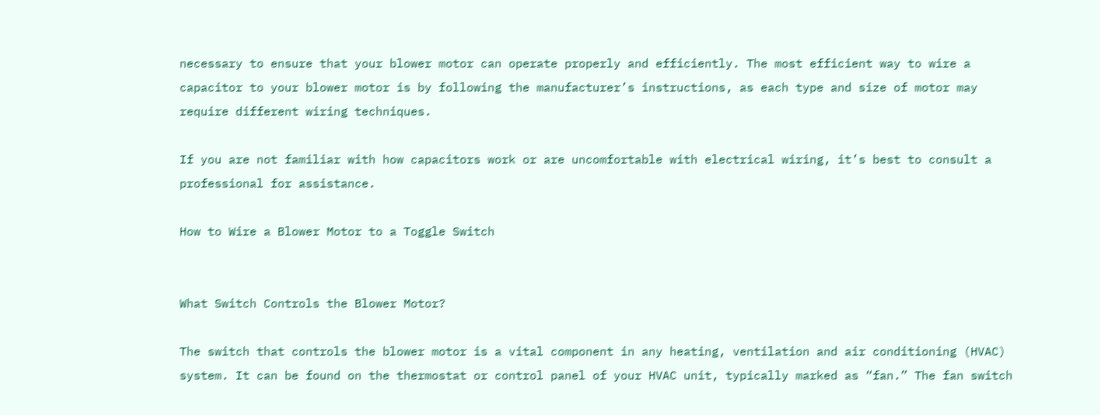necessary to ensure that your blower motor can operate properly and efficiently. The most efficient way to wire a capacitor to your blower motor is by following the manufacturer’s instructions, as each type and size of motor may require different wiring techniques.

If you are not familiar with how capacitors work or are uncomfortable with electrical wiring, it’s best to consult a professional for assistance.

How to Wire a Blower Motor to a Toggle Switch


What Switch Controls the Blower Motor?

The switch that controls the blower motor is a vital component in any heating, ventilation and air conditioning (HVAC) system. It can be found on the thermostat or control panel of your HVAC unit, typically marked as “fan.” The fan switch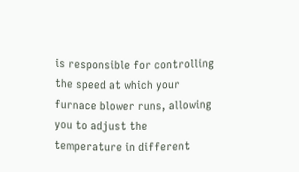is responsible for controlling the speed at which your furnace blower runs, allowing you to adjust the temperature in different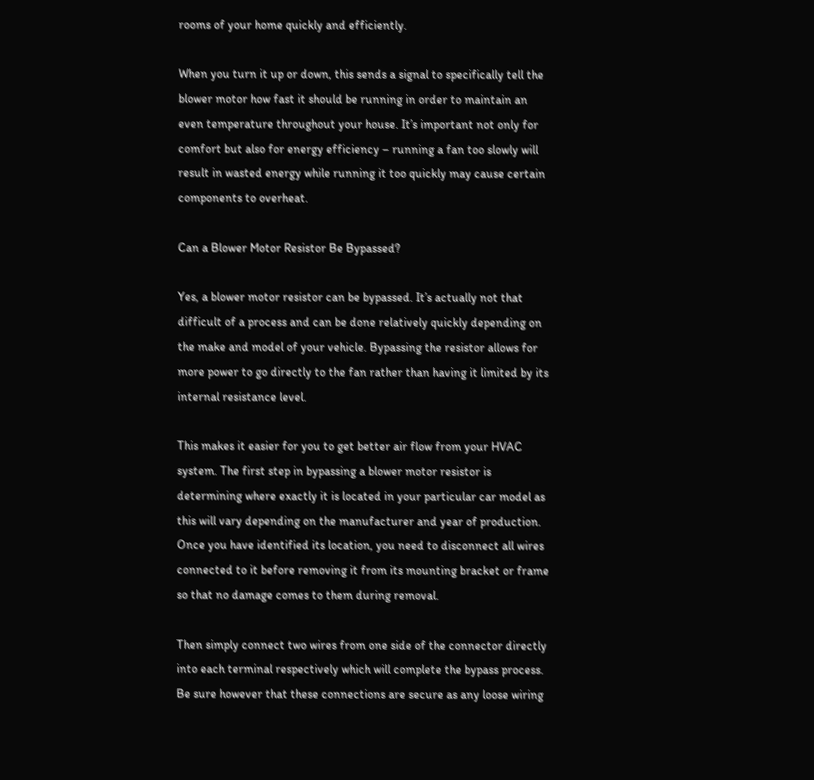rooms of your home quickly and efficiently.

When you turn it up or down, this sends a signal to specifically tell the blower motor how fast it should be running in order to maintain an even temperature throughout your house. It’s important not only for comfort but also for energy efficiency – running a fan too slowly will result in wasted energy while running it too quickly may cause certain components to overheat.

Can a Blower Motor Resistor Be Bypassed?

Yes, a blower motor resistor can be bypassed. It’s actually not that difficult of a process and can be done relatively quickly depending on the make and model of your vehicle. Bypassing the resistor allows for more power to go directly to the fan rather than having it limited by its internal resistance level.

This makes it easier for you to get better air flow from your HVAC system. The first step in bypassing a blower motor resistor is determining where exactly it is located in your particular car model as this will vary depending on the manufacturer and year of production. Once you have identified its location, you need to disconnect all wires connected to it before removing it from its mounting bracket or frame so that no damage comes to them during removal.

Then simply connect two wires from one side of the connector directly into each terminal respectively which will complete the bypass process. Be sure however that these connections are secure as any loose wiring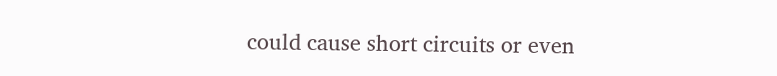could cause short circuits or even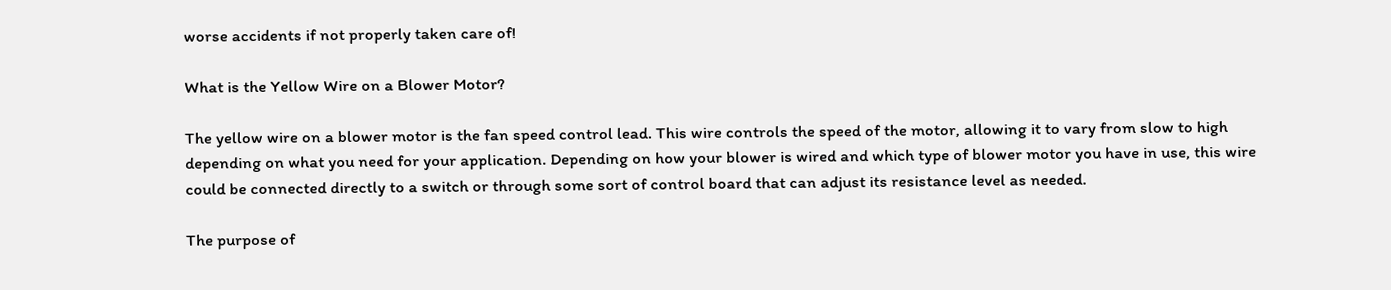worse accidents if not properly taken care of!

What is the Yellow Wire on a Blower Motor?

The yellow wire on a blower motor is the fan speed control lead. This wire controls the speed of the motor, allowing it to vary from slow to high depending on what you need for your application. Depending on how your blower is wired and which type of blower motor you have in use, this wire could be connected directly to a switch or through some sort of control board that can adjust its resistance level as needed.

The purpose of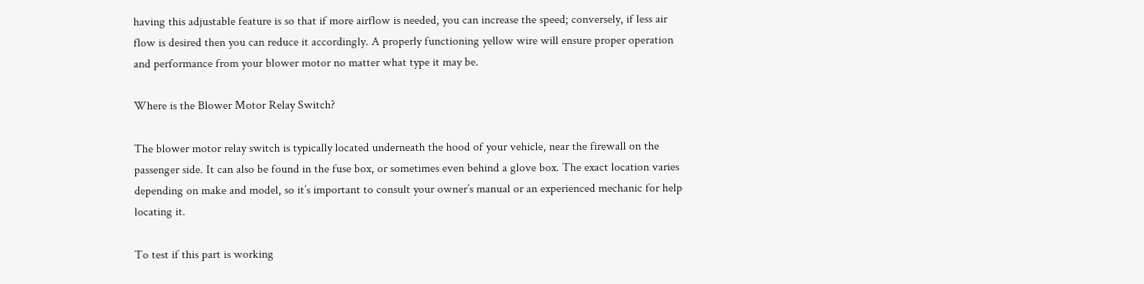having this adjustable feature is so that if more airflow is needed, you can increase the speed; conversely, if less air flow is desired then you can reduce it accordingly. A properly functioning yellow wire will ensure proper operation and performance from your blower motor no matter what type it may be.

Where is the Blower Motor Relay Switch?

The blower motor relay switch is typically located underneath the hood of your vehicle, near the firewall on the passenger side. It can also be found in the fuse box, or sometimes even behind a glove box. The exact location varies depending on make and model, so it’s important to consult your owner’s manual or an experienced mechanic for help locating it.

To test if this part is working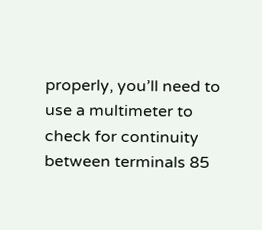properly, you’ll need to use a multimeter to check for continuity between terminals 85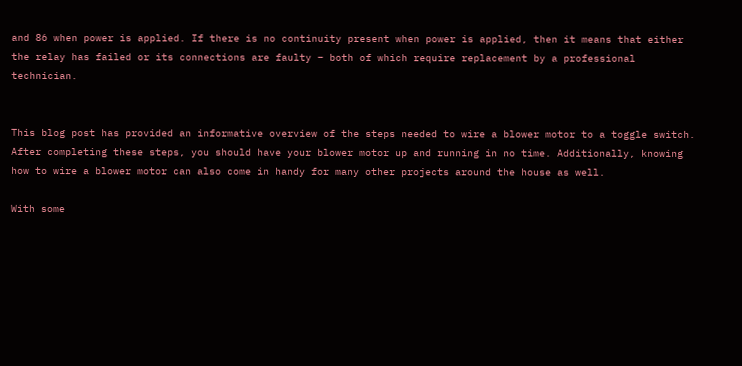and 86 when power is applied. If there is no continuity present when power is applied, then it means that either the relay has failed or its connections are faulty – both of which require replacement by a professional technician.


This blog post has provided an informative overview of the steps needed to wire a blower motor to a toggle switch. After completing these steps, you should have your blower motor up and running in no time. Additionally, knowing how to wire a blower motor can also come in handy for many other projects around the house as well.

With some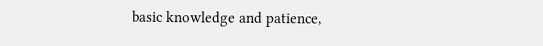basic knowledge and patience,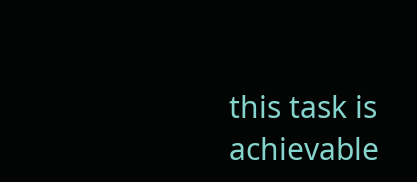this task is achievable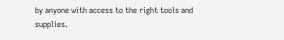by anyone with access to the right tools and supplies.